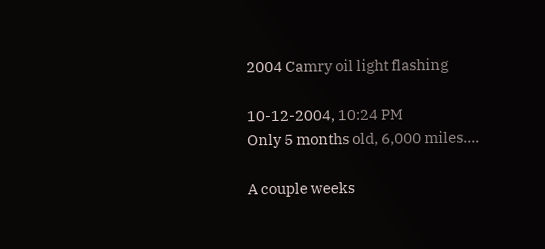2004 Camry oil light flashing

10-12-2004, 10:24 PM
Only 5 months old, 6,000 miles....

A couple weeks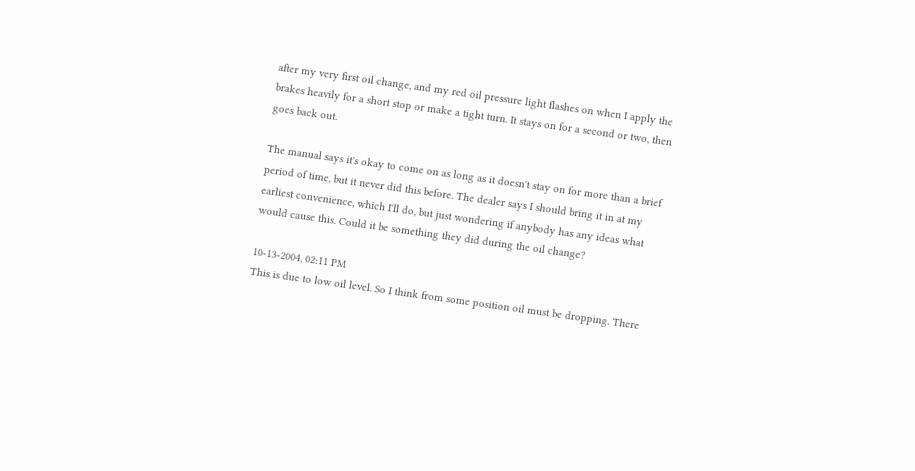after my very first oil change, and my red oil pressure light flashes on when I apply the brakes heavily for a short stop or make a tight turn. It stays on for a second or two, then goes back out.

The manual says it's okay to come on as long as it doesn't stay on for more than a brief period of time, but it never did this before. The dealer says I should bring it in at my earliest convenience, which I'll do, but just wondering if anybody has any ideas what would cause this. Could it be something they did during the oil change?

10-13-2004, 02:11 PM
This is due to low oil level. So I think from some position oil must be dropping. There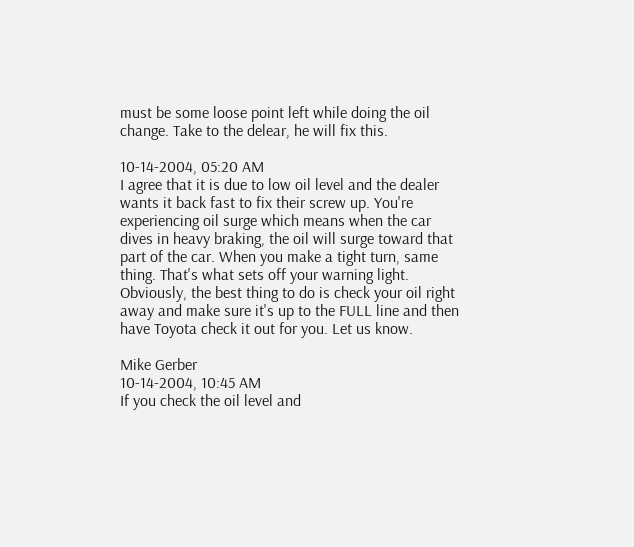must be some loose point left while doing the oil change. Take to the delear, he will fix this.

10-14-2004, 05:20 AM
I agree that it is due to low oil level and the dealer wants it back fast to fix their screw up. You're experiencing oil surge which means when the car dives in heavy braking, the oil will surge toward that part of the car. When you make a tight turn, same thing. That's what sets off your warning light. Obviously, the best thing to do is check your oil right away and make sure it's up to the FULL line and then have Toyota check it out for you. Let us know.

Mike Gerber
10-14-2004, 10:45 AM
If you check the oil level and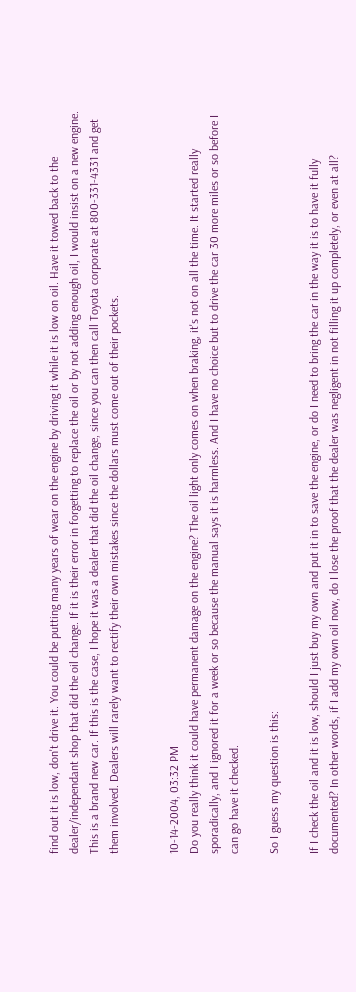find out it is low, don't drive it. You could be putting many years of wear on the engine by driving it while it is low on oil. Have it towed back to the dealer/independant shop that did the oil change. If it is their error in forgetting to replace the oil or by not adding enough oil, I would insist on a new engine. This is a brand new car. If this is the case, I hope it was a dealer that did the oil change, since you can then call Toyota corporate at 800-331-4331 and get them involved. Dealers will rarely want to rectify their own mistakes since the dollars must come out of their pockets.


10-14-2004, 03:32 PM
Do you really think it could have permanent damage on the engine? The oil light only comes on when braking, it's not on all the time. It started really sporadically, and I ignored it for a week or so because the manual says it is harmless. And I have no choice but to drive the car 30 more miles or so before I can go have it checked.

So I guess my question is this:

If I check the oil and it is low, should I just buy my own and put it in to save the engine, or do I need to bring the car in the way it is to have it fully documented? In other words, if I add my own oil now, do I lose the proof that the dealer was negligent in not filling it up completely, or even at all?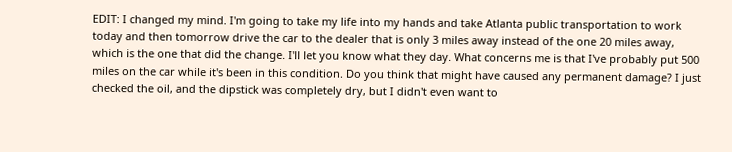EDIT: I changed my mind. I'm going to take my life into my hands and take Atlanta public transportation to work today and then tomorrow drive the car to the dealer that is only 3 miles away instead of the one 20 miles away, which is the one that did the change. I'll let you know what they day. What concerns me is that I've probably put 500 miles on the car while it's been in this condition. Do you think that might have caused any permanent damage? I just checked the oil, and the dipstick was completely dry, but I didn't even want to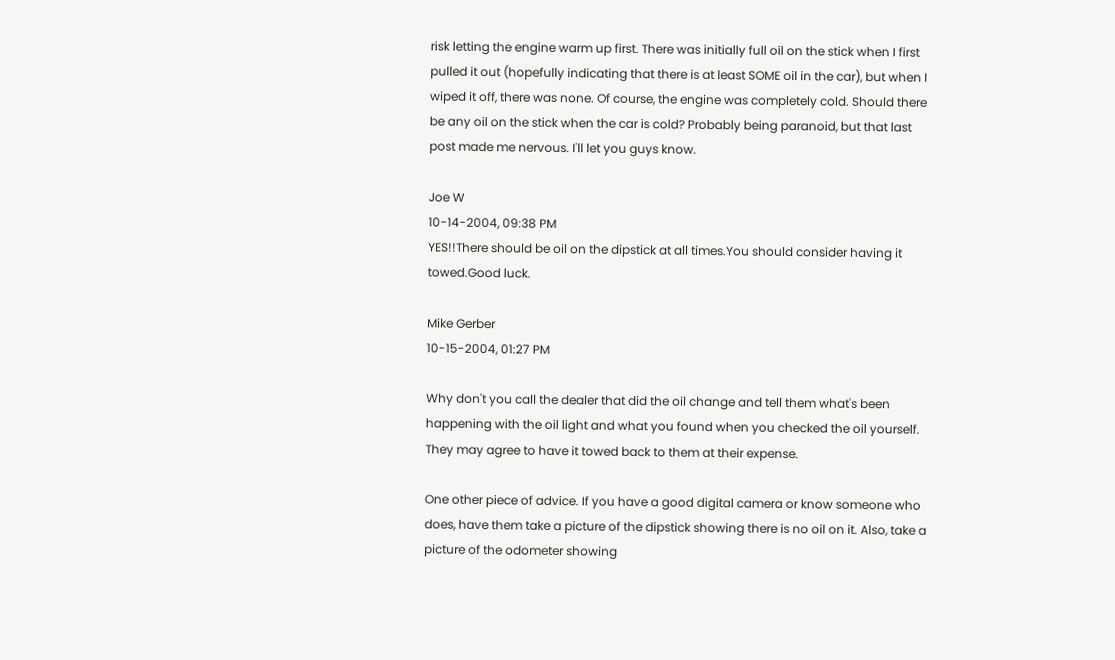risk letting the engine warm up first. There was initially full oil on the stick when I first pulled it out (hopefully indicating that there is at least SOME oil in the car), but when I wiped it off, there was none. Of course, the engine was completely cold. Should there be any oil on the stick when the car is cold? Probably being paranoid, but that last post made me nervous. I'll let you guys know.

Joe W
10-14-2004, 09:38 PM
YES!!There should be oil on the dipstick at all times.You should consider having it towed.Good luck.

Mike Gerber
10-15-2004, 01:27 PM

Why don't you call the dealer that did the oil change and tell them what's been happening with the oil light and what you found when you checked the oil yourself. They may agree to have it towed back to them at their expense.

One other piece of advice. If you have a good digital camera or know someone who does, have them take a picture of the dipstick showing there is no oil on it. Also, take a picture of the odometer showing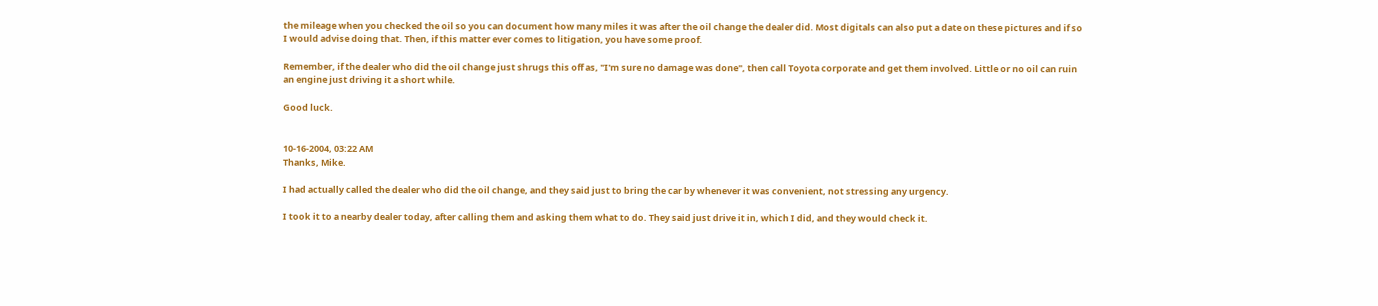the mileage when you checked the oil so you can document how many miles it was after the oil change the dealer did. Most digitals can also put a date on these pictures and if so I would advise doing that. Then, if this matter ever comes to litigation, you have some proof.

Remember, if the dealer who did the oil change just shrugs this off as, "I'm sure no damage was done", then call Toyota corporate and get them involved. Little or no oil can ruin an engine just driving it a short while.

Good luck.


10-16-2004, 03:22 AM
Thanks, Mike.

I had actually called the dealer who did the oil change, and they said just to bring the car by whenever it was convenient, not stressing any urgency.

I took it to a nearby dealer today, after calling them and asking them what to do. They said just drive it in, which I did, and they would check it.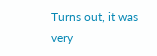Turns out, it was very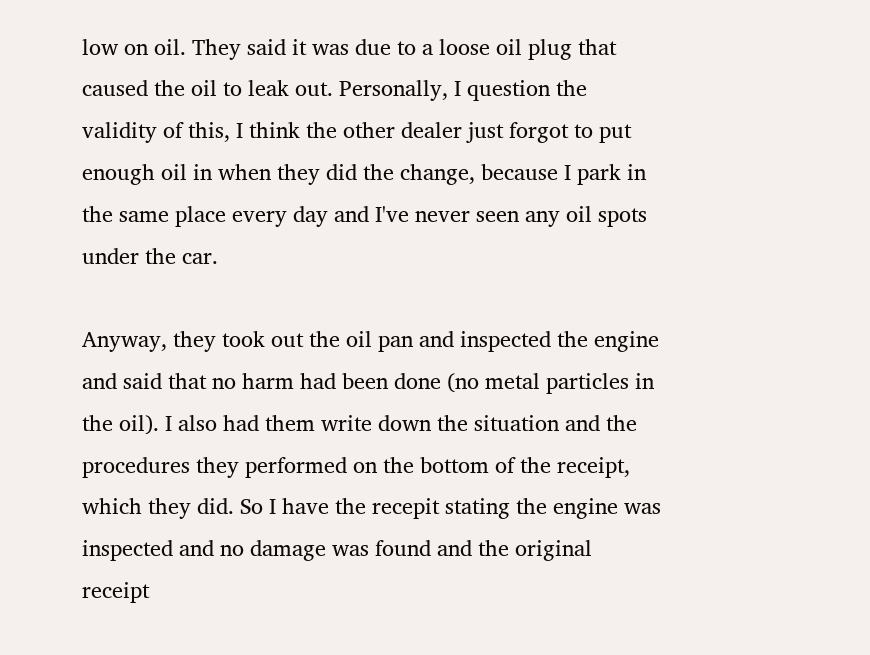low on oil. They said it was due to a loose oil plug that caused the oil to leak out. Personally, I question the validity of this, I think the other dealer just forgot to put enough oil in when they did the change, because I park in the same place every day and I've never seen any oil spots under the car.

Anyway, they took out the oil pan and inspected the engine and said that no harm had been done (no metal particles in the oil). I also had them write down the situation and the procedures they performed on the bottom of the receipt, which they did. So I have the recepit stating the engine was inspected and no damage was found and the original receipt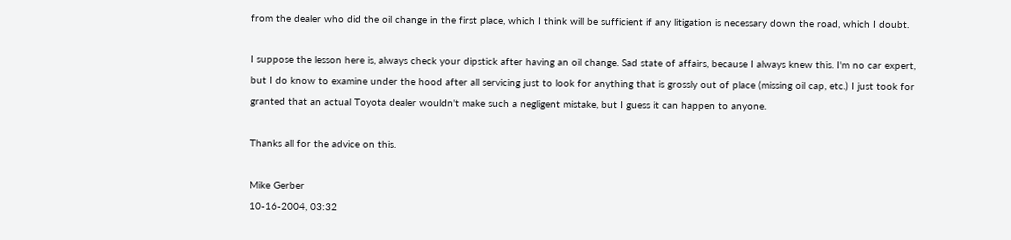from the dealer who did the oil change in the first place, which I think will be sufficient if any litigation is necessary down the road, which I doubt.

I suppose the lesson here is, always check your dipstick after having an oil change. Sad state of affairs, because I always knew this. I'm no car expert, but I do know to examine under the hood after all servicing just to look for anything that is grossly out of place (missing oil cap, etc.) I just took for granted that an actual Toyota dealer wouldn't make such a negligent mistake, but I guess it can happen to anyone.

Thanks all for the advice on this.

Mike Gerber
10-16-2004, 03:32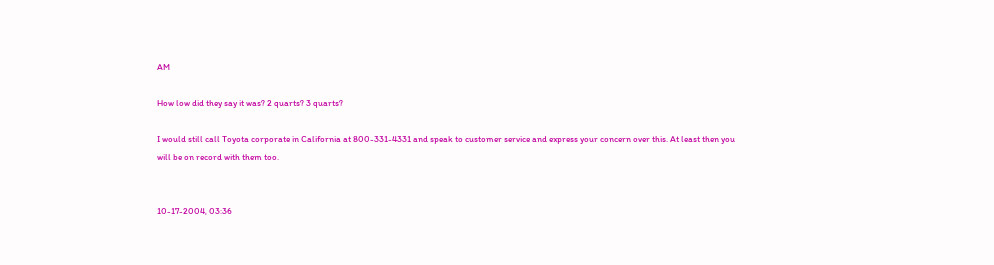AM

How low did they say it was? 2 quarts? 3 quarts?

I would still call Toyota corporate in California at 800-331-4331 and speak to customer service and express your concern over this. At least then you will be on record with them too.


10-17-2004, 03:36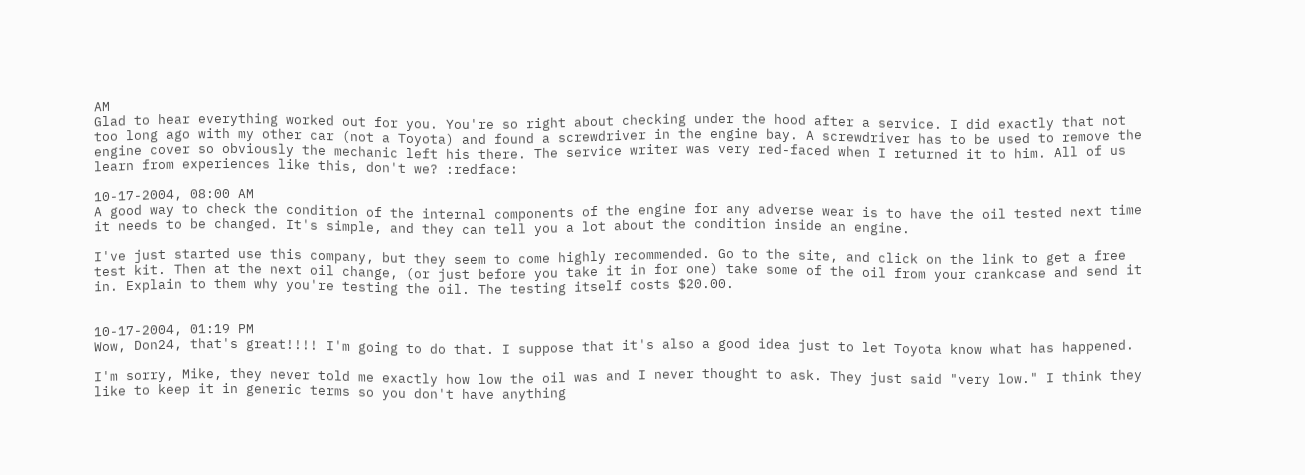AM
Glad to hear everything worked out for you. You're so right about checking under the hood after a service. I did exactly that not too long ago with my other car (not a Toyota) and found a screwdriver in the engine bay. A screwdriver has to be used to remove the engine cover so obviously the mechanic left his there. The service writer was very red-faced when I returned it to him. All of us learn from experiences like this, don't we? :redface:

10-17-2004, 08:00 AM
A good way to check the condition of the internal components of the engine for any adverse wear is to have the oil tested next time it needs to be changed. It's simple, and they can tell you a lot about the condition inside an engine.

I've just started use this company, but they seem to come highly recommended. Go to the site, and click on the link to get a free test kit. Then at the next oil change, (or just before you take it in for one) take some of the oil from your crankcase and send it in. Explain to them why you're testing the oil. The testing itself costs $20.00.


10-17-2004, 01:19 PM
Wow, Don24, that's great!!!! I'm going to do that. I suppose that it's also a good idea just to let Toyota know what has happened.

I'm sorry, Mike, they never told me exactly how low the oil was and I never thought to ask. They just said "very low." I think they like to keep it in generic terms so you don't have anything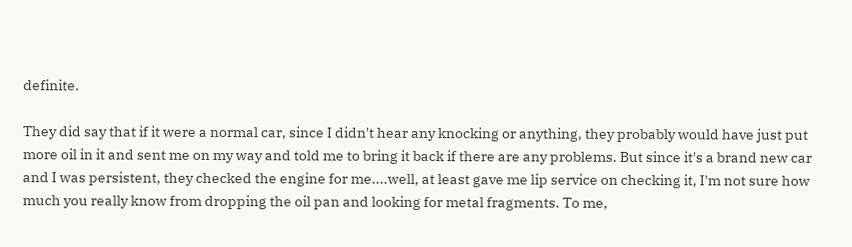definite.

They did say that if it were a normal car, since I didn't hear any knocking or anything, they probably would have just put more oil in it and sent me on my way and told me to bring it back if there are any problems. But since it's a brand new car and I was persistent, they checked the engine for me....well, at least gave me lip service on checking it, I'm not sure how much you really know from dropping the oil pan and looking for metal fragments. To me,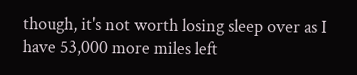though, it's not worth losing sleep over as I have 53,000 more miles left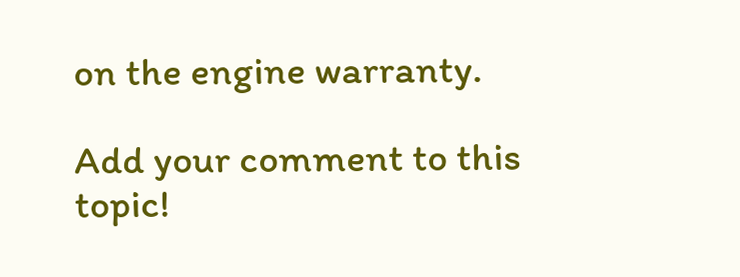on the engine warranty.

Add your comment to this topic!